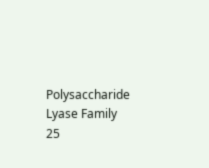Polysaccharide Lyase Family 25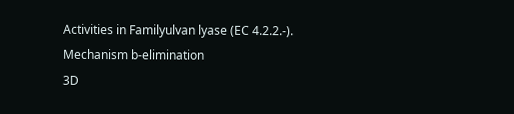Activities in Familyulvan lyase (EC 4.2.2.-).
Mechanism b-elimination
3D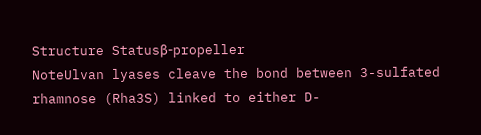Structure Statusβ-propeller
NoteUlvan lyases cleave the bond between 3-sulfated rhamnose (Rha3S) linked to either D-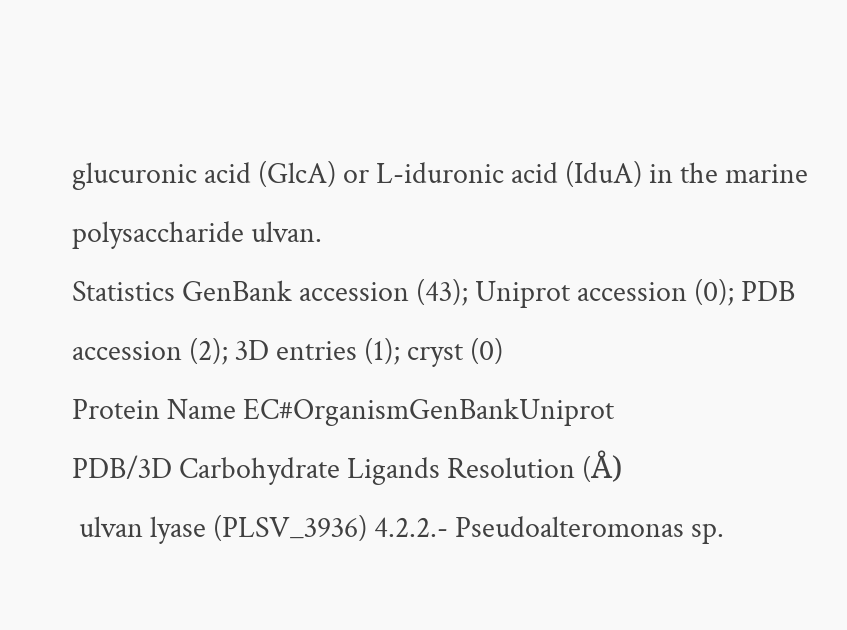glucuronic acid (GlcA) or L-iduronic acid (IduA) in the marine polysaccharide ulvan.
Statistics GenBank accession (43); Uniprot accession (0); PDB accession (2); 3D entries (1); cryst (0)
Protein Name EC#OrganismGenBankUniprot
PDB/3D Carbohydrate Ligands Resolution (Å)
 ulvan lyase (PLSV_3936) 4.2.2.- Pseudoalteromonas sp.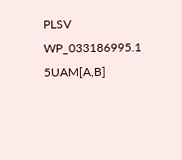PLSV WP_033186995.1
5UAM[A,B]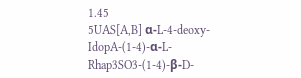1.45
5UAS[A,B] α-L-4-deoxy-IdopA-(1-4)-α-L-Rhap3SO3-(1-4)-β-D-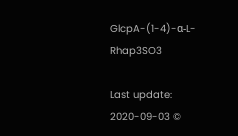GlcpA-(1-4)-α-L-Rhap3SO3

Last update: 2020-09-03 ©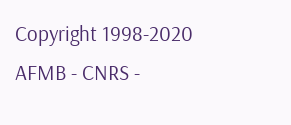Copyright 1998-2020
AFMB - CNRS -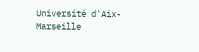Université d'Aix-Marseille